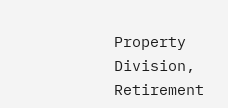Property Division, Retirement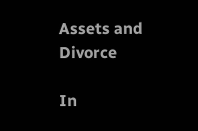Assets and Divorce

In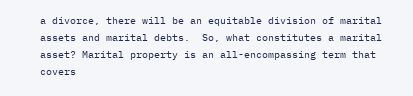a divorce, there will be an equitable division of marital assets and marital debts.  So, what constitutes a marital asset? Marital property is an all-encompassing term that covers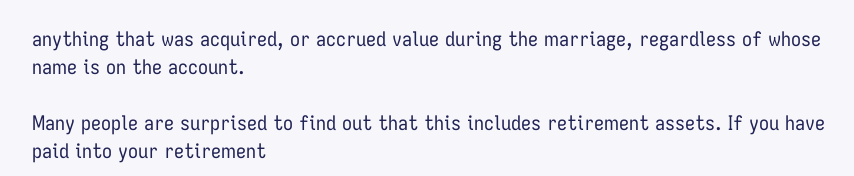anything that was acquired, or accrued value during the marriage, regardless of whose name is on the account.

Many people are surprised to find out that this includes retirement assets. If you have paid into your retirement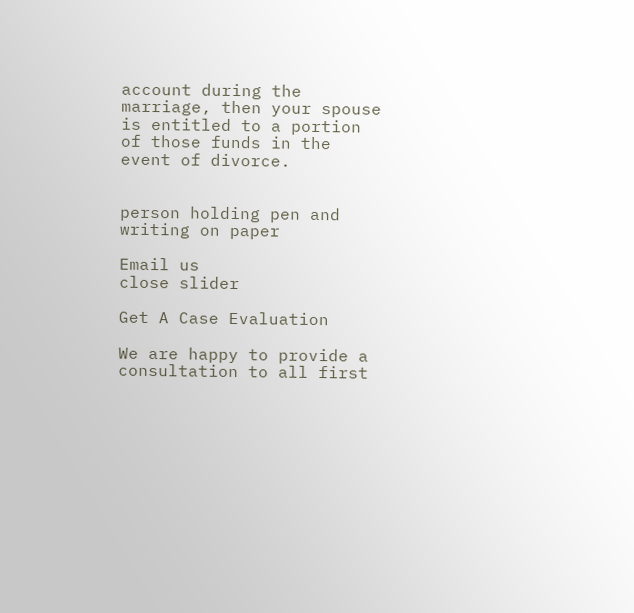account during the marriage, then your spouse is entitled to a portion of those funds in the event of divorce.


person holding pen and writing on paper

Email us
close slider

Get A Case Evaluation

We are happy to provide a consultation to all first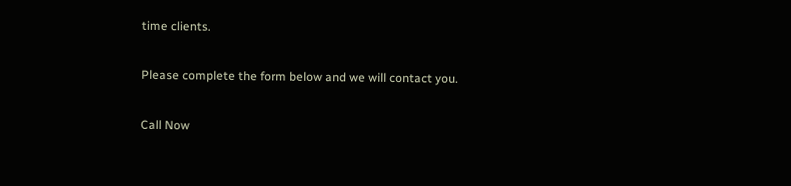time clients.

Please complete the form below and we will contact you.

Call Now